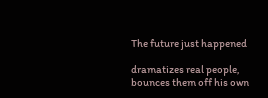The future just happened

dramatizes real people, bounces them off his own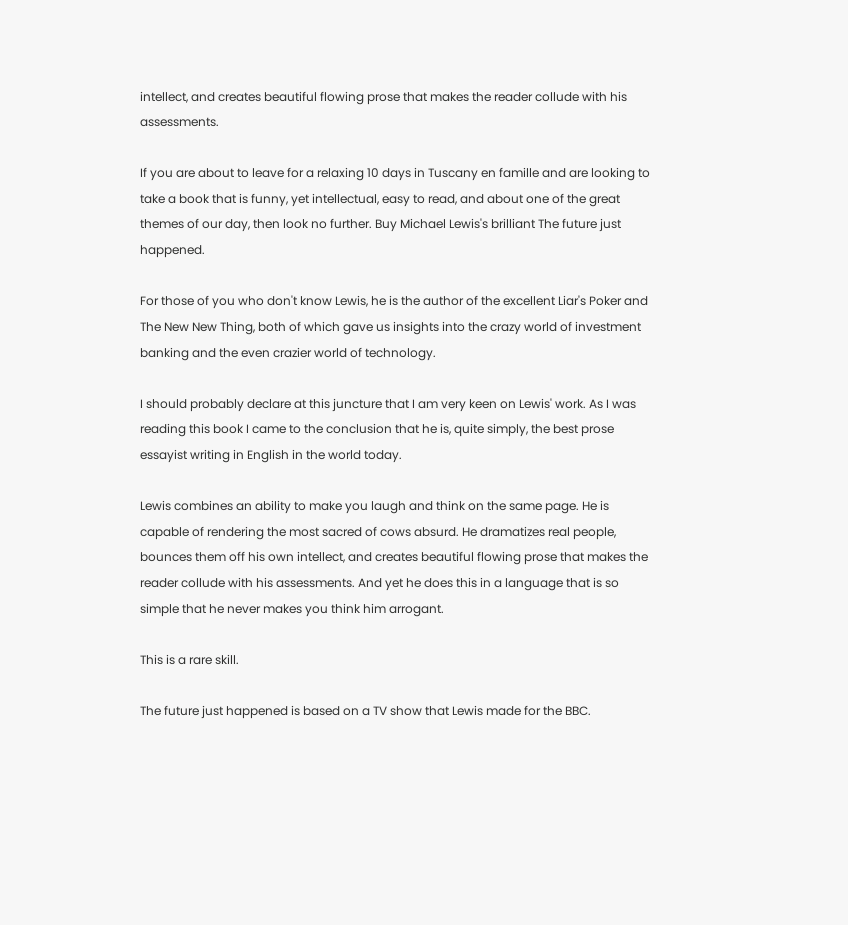intellect, and creates beautiful flowing prose that makes the reader collude with his assessments.

If you are about to leave for a relaxing 10 days in Tuscany en famille and are looking to take a book that is funny, yet intellectual, easy to read, and about one of the great themes of our day, then look no further. Buy Michael Lewis's brilliant The future just happened.

For those of you who don't know Lewis, he is the author of the excellent Liar's Poker and The New New Thing, both of which gave us insights into the crazy world of investment banking and the even crazier world of technology.

I should probably declare at this juncture that I am very keen on Lewis' work. As I was reading this book I came to the conclusion that he is, quite simply, the best prose essayist writing in English in the world today.

Lewis combines an ability to make you laugh and think on the same page. He is capable of rendering the most sacred of cows absurd. He dramatizes real people, bounces them off his own intellect, and creates beautiful flowing prose that makes the reader collude with his assessments. And yet he does this in a language that is so simple that he never makes you think him arrogant.

This is a rare skill.

The future just happened is based on a TV show that Lewis made for the BBC.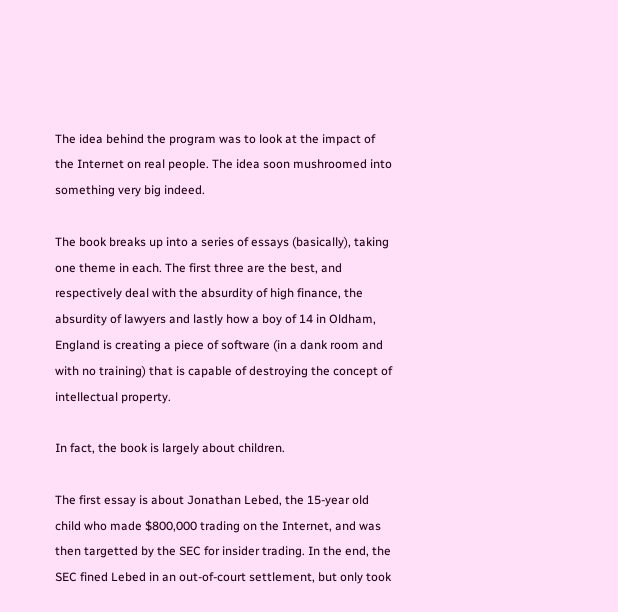The idea behind the program was to look at the impact of the Internet on real people. The idea soon mushroomed into something very big indeed.

The book breaks up into a series of essays (basically), taking one theme in each. The first three are the best, and respectively deal with the absurdity of high finance, the absurdity of lawyers and lastly how a boy of 14 in Oldham, England is creating a piece of software (in a dank room and with no training) that is capable of destroying the concept of intellectual property.

In fact, the book is largely about children.

The first essay is about Jonathan Lebed, the 15-year old child who made $800,000 trading on the Internet, and was then targetted by the SEC for insider trading. In the end, the SEC fined Lebed in an out-of-court settlement, but only took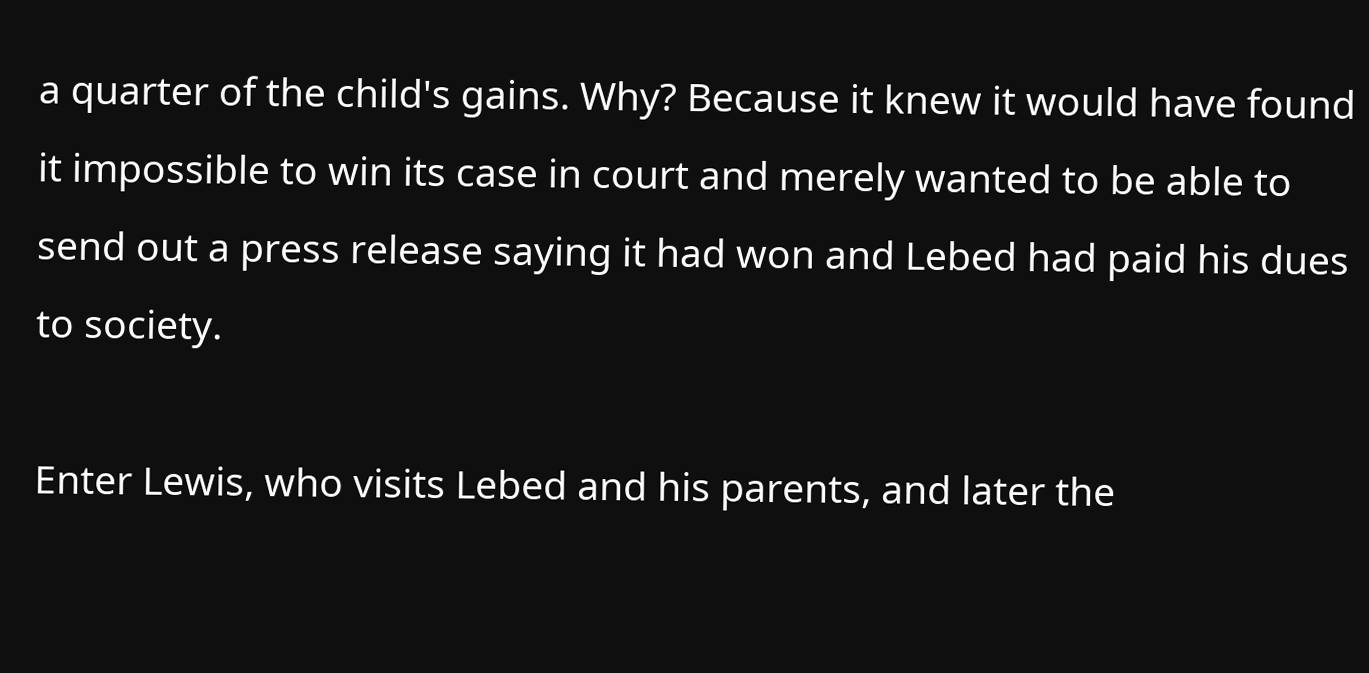a quarter of the child's gains. Why? Because it knew it would have found it impossible to win its case in court and merely wanted to be able to send out a press release saying it had won and Lebed had paid his dues to society.

Enter Lewis, who visits Lebed and his parents, and later the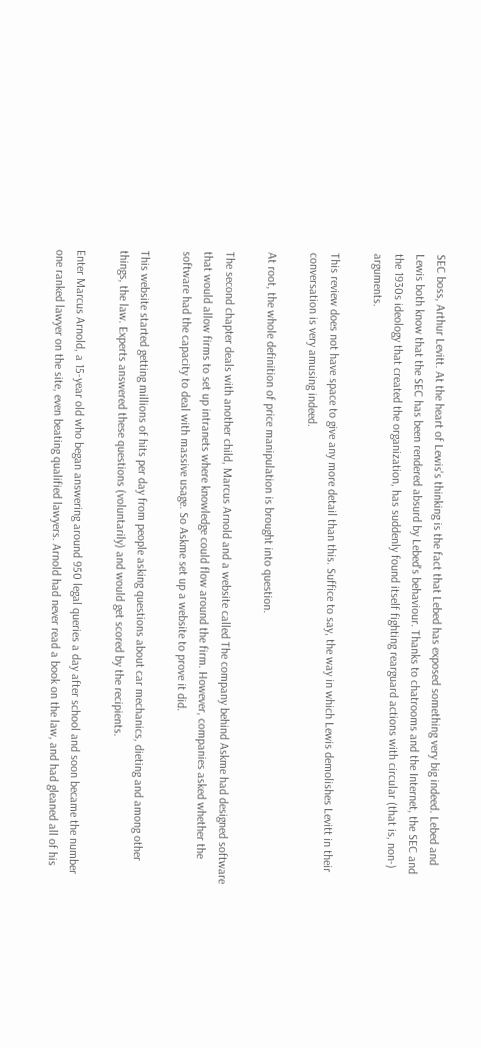SEC boss, Arthur Levitt. At the heart of Lewis's thinking is the fact that Lebed has exposed something very big indeed. Lebed and Lewis both know that the SEC has been rendered absurd by Lebed's behaviour. Thanks to chatrooms and the Internet, the SEC and the 1930s ideology that created the organization, has suddenly found itself fighting rearguard actions with circular (that is, non-) arguments.

This review does not have space to give any more detail than this. Suffice to say, the way in which Lewis demolishes Levitt in their conversation is very amusing indeed.

At root, the whole definition of price manipulation is brought into question.

The second chapter deals with another child, Marcus Arnold and a website called The company behind Askme had designed software that would allow firms to set up intranets where knowledge could flow around the firm. However, companies asked whether the software had the capacity to deal with massive usage. So Askme set up a website to prove it did.

This website started getting millions of hits per day from people asking questions about car mechanics, dieting and among other things, the law. Experts answered these questions (voluntarily) and would get scored by the recipients.

Enter Marcus Arnold, a 15-year old who began answering around 950 legal queries a day after school and soon became the number one ranked lawyer on the site, even beating qualified lawyers. Arnold had never read a book on the law, and had gleaned all of his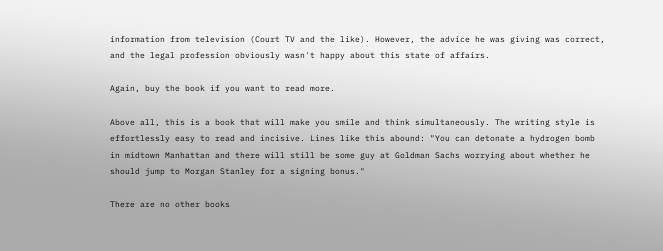information from television (Court TV and the like). However, the advice he was giving was correct, and the legal profession obviously wasn't happy about this state of affairs.

Again, buy the book if you want to read more.

Above all, this is a book that will make you smile and think simultaneously. The writing style is effortlessly easy to read and incisive. Lines like this abound: "You can detonate a hydrogen bomb in midtown Manhattan and there will still be some guy at Goldman Sachs worrying about whether he should jump to Morgan Stanley for a signing bonus."

There are no other books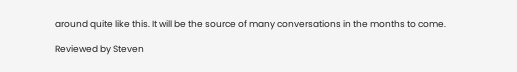around quite like this. It will be the source of many conversations in the months to come.

Reviewed by Steven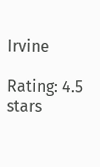Irvine

Rating: 4.5 stars